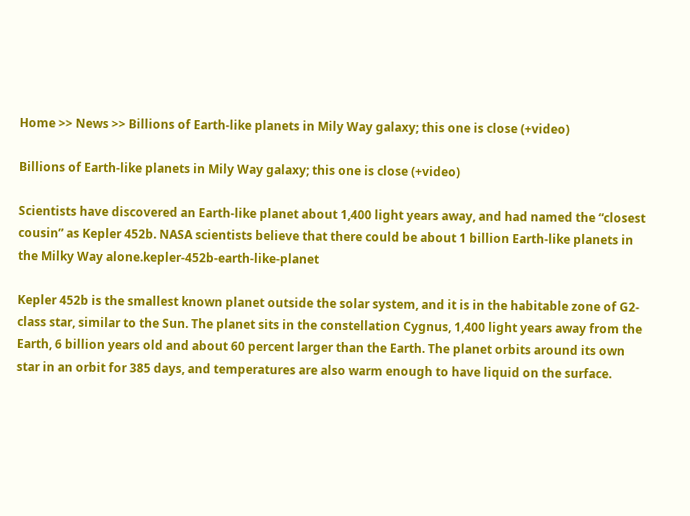Home >> News >> Billions of Earth-like planets in Mily Way galaxy; this one is close (+video)

Billions of Earth-like planets in Mily Way galaxy; this one is close (+video)

Scientists have discovered an Earth-like planet about 1,400 light years away, and had named the “closest cousin” as Kepler 452b. NASA scientists believe that there could be about 1 billion Earth-like planets in the Milky Way alone.kepler-452b-earth-like-planet

Kepler 452b is the smallest known planet outside the solar system, and it is in the habitable zone of G2-class star, similar to the Sun. The planet sits in the constellation Cygnus, 1,400 light years away from the Earth, 6 billion years old and about 60 percent larger than the Earth. The planet orbits around its own star in an orbit for 385 days, and temperatures are also warm enough to have liquid on the surface.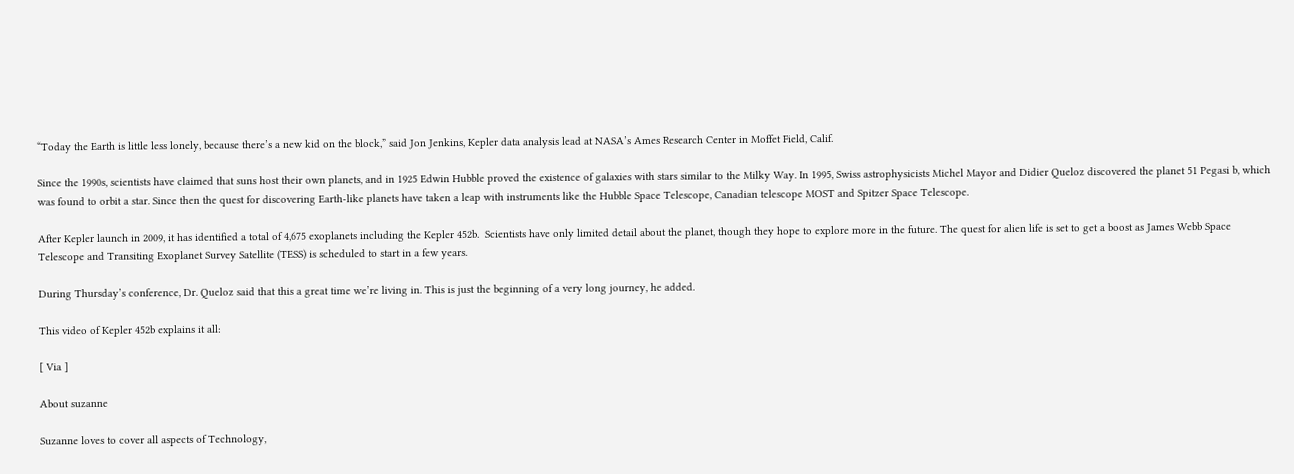“Today the Earth is little less lonely, because there’s a new kid on the block,” said Jon Jenkins, Kepler data analysis lead at NASA’s Ames Research Center in Moffet Field, Calif.

Since the 1990s, scientists have claimed that suns host their own planets, and in 1925 Edwin Hubble proved the existence of galaxies with stars similar to the Milky Way. In 1995, Swiss astrophysicists Michel Mayor and Didier Queloz discovered the planet 51 Pegasi b, which was found to orbit a star. Since then the quest for discovering Earth-like planets have taken a leap with instruments like the Hubble Space Telescope, Canadian telescope MOST and Spitzer Space Telescope.

After Kepler launch in 2009, it has identified a total of 4,675 exoplanets including the Kepler 452b.  Scientists have only limited detail about the planet, though they hope to explore more in the future. The quest for alien life is set to get a boost as James Webb Space Telescope and Transiting Exoplanet Survey Satellite (TESS) is scheduled to start in a few years.

During Thursday’s conference, Dr. Queloz said that this a great time we’re living in. This is just the beginning of a very long journey, he added.

This video of Kepler 452b explains it all:

[ Via ]

About suzanne

Suzanne loves to cover all aspects of Technology,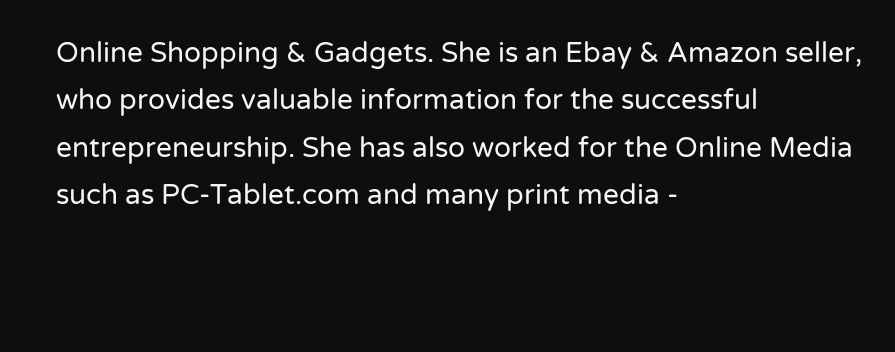Online Shopping & Gadgets. She is an Ebay & Amazon seller, who provides valuable information for the successful entrepreneurship. She has also worked for the Online Media such as PC-Tablet.com and many print media -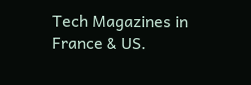Tech Magazines in France & US.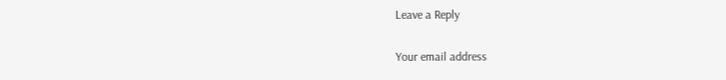Leave a Reply

Your email address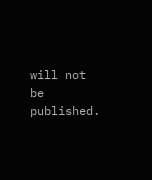will not be published.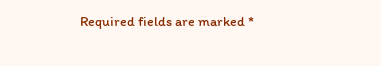Required fields are marked *